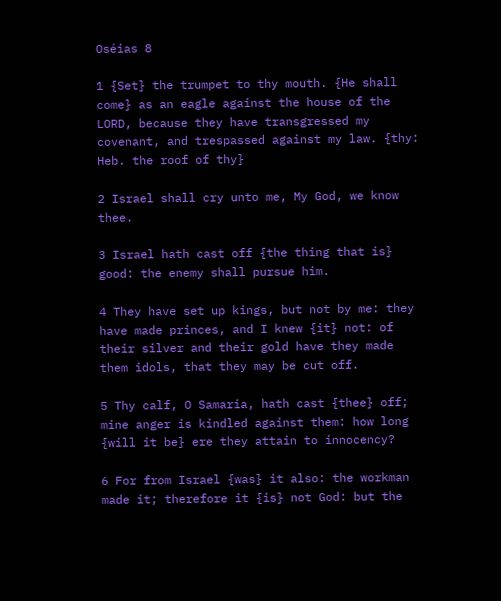Oséias 8

1 {Set} the trumpet to thy mouth. {He shall come} as an eagle against the house of the LORD, because they have transgressed my covenant, and trespassed against my law. {thy: Heb. the roof of thy}

2 Israel shall cry unto me, My God, we know thee.

3 Israel hath cast off {the thing that is} good: the enemy shall pursue him.

4 They have set up kings, but not by me: they have made princes, and I knew {it} not: of their silver and their gold have they made them idols, that they may be cut off.

5 Thy calf, O Samaria, hath cast {thee} off; mine anger is kindled against them: how long {will it be} ere they attain to innocency?

6 For from Israel {was} it also: the workman made it; therefore it {is} not God: but the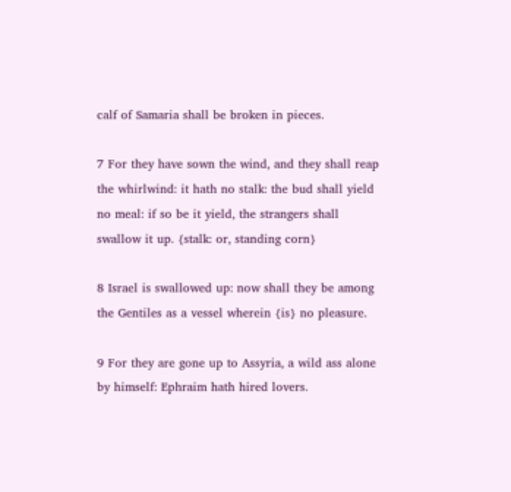calf of Samaria shall be broken in pieces.

7 For they have sown the wind, and they shall reap the whirlwind: it hath no stalk: the bud shall yield no meal: if so be it yield, the strangers shall swallow it up. {stalk: or, standing corn}

8 Israel is swallowed up: now shall they be among the Gentiles as a vessel wherein {is} no pleasure.

9 For they are gone up to Assyria, a wild ass alone by himself: Ephraim hath hired lovers.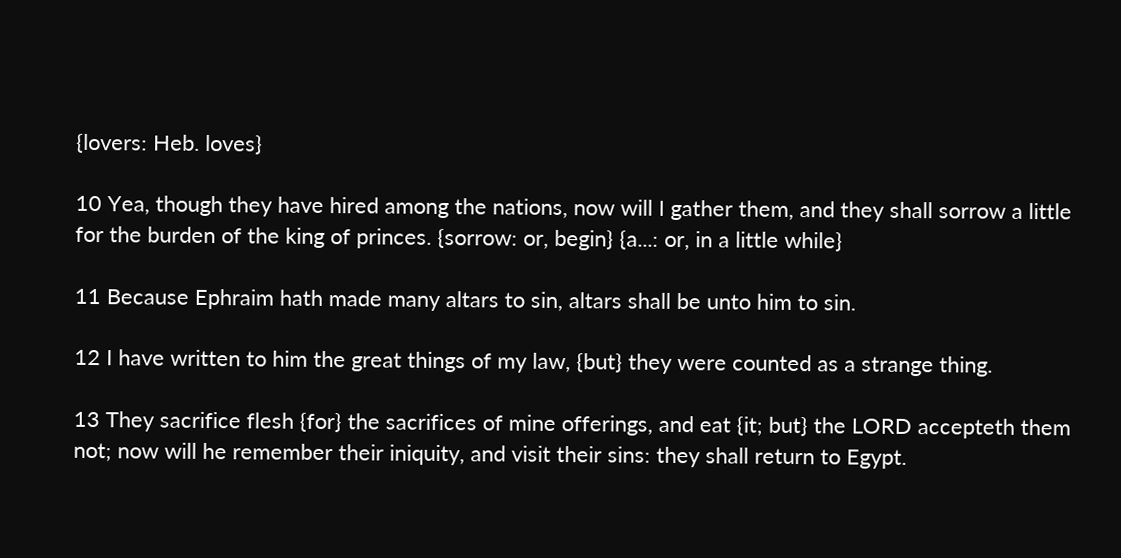{lovers: Heb. loves}

10 Yea, though they have hired among the nations, now will I gather them, and they shall sorrow a little for the burden of the king of princes. {sorrow: or, begin} {a...: or, in a little while}

11 Because Ephraim hath made many altars to sin, altars shall be unto him to sin.

12 I have written to him the great things of my law, {but} they were counted as a strange thing.

13 They sacrifice flesh {for} the sacrifices of mine offerings, and eat {it; but} the LORD accepteth them not; now will he remember their iniquity, and visit their sins: they shall return to Egypt.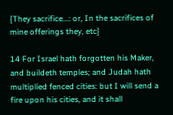{They sacrifice...: or, In the sacrifices of mine offerings they, etc}

14 For Israel hath forgotten his Maker, and buildeth temples; and Judah hath multiplied fenced cities: but I will send a fire upon his cities, and it shall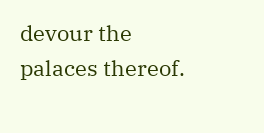devour the palaces thereof.